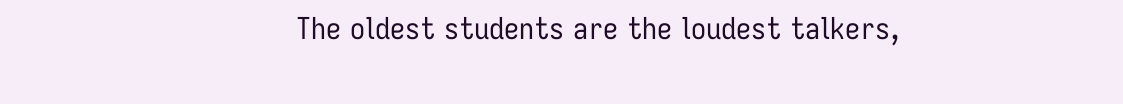The oldest students are the loudest talkers,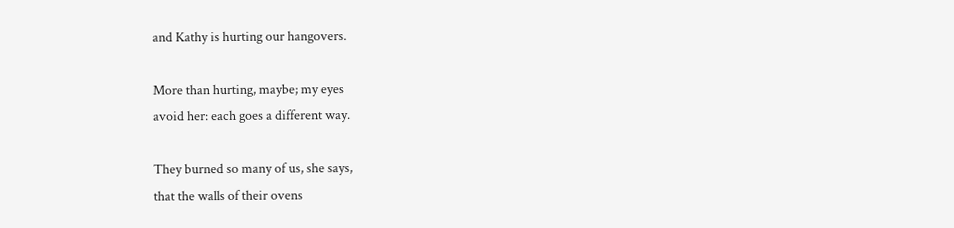and Kathy is hurting our hangovers.

More than hurting, maybe; my eyes
avoid her: each goes a different way.

They burned so many of us, she says,
that the walls of their ovens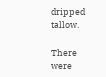dripped tallow.

There were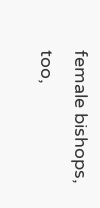female bishops, too,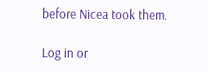before Nicea took them.

Log in or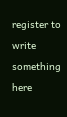register to write something here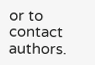or to contact authors.